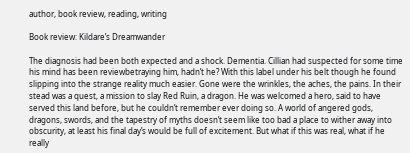author, book review, reading, writing

Book review: Kildare’s Dreamwander

The diagnosis had been both expected and a shock. Dementia. Cillian had suspected for some time his mind has been reviewbetraying him, hadn’t he? With this label under his belt though he found slipping into the strange reality much easier. Gone were the wrinkles, the aches, the pains. In their stead was a quest, a mission to slay Red Ruin, a dragon. He was welcomed a hero, said to have served this land before, but he couldn’t remember ever doing so. A world of angered gods, dragons, swords, and the tapestry of myths doesn’t seem like too bad a place to wither away into obscurity, at least his final day’s would be full of excitement. But what if this was real, what if he really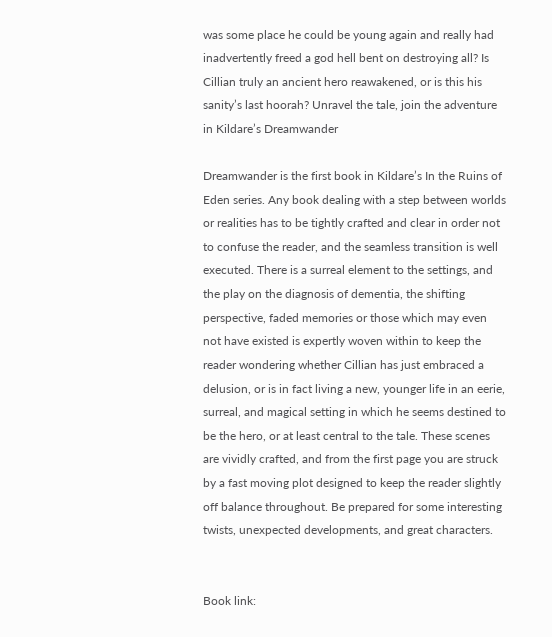was some place he could be young again and really had inadvertently freed a god hell bent on destroying all? Is Cillian truly an ancient hero reawakened, or is this his sanity’s last hoorah? Unravel the tale, join the adventure in Kildare’s Dreamwander

Dreamwander is the first book in Kildare’s In the Ruins of Eden series. Any book dealing with a step between worlds or realities has to be tightly crafted and clear in order not to confuse the reader, and the seamless transition is well executed. There is a surreal element to the settings, and the play on the diagnosis of dementia, the shifting perspective, faded memories or those which may even not have existed is expertly woven within to keep the reader wondering whether Cillian has just embraced a delusion, or is in fact living a new, younger life in an eerie, surreal, and magical setting in which he seems destined to be the hero, or at least central to the tale. These scenes are vividly crafted, and from the first page you are struck by a fast moving plot designed to keep the reader slightly off balance throughout. Be prepared for some interesting twists, unexpected developments, and great characters.


Book link: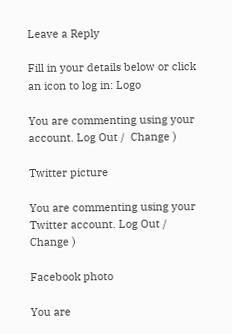Leave a Reply

Fill in your details below or click an icon to log in: Logo

You are commenting using your account. Log Out /  Change )

Twitter picture

You are commenting using your Twitter account. Log Out /  Change )

Facebook photo

You are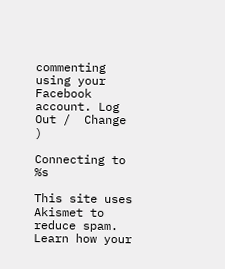commenting using your Facebook account. Log Out /  Change )

Connecting to %s

This site uses Akismet to reduce spam. Learn how your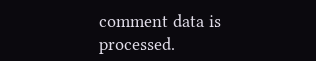comment data is processed.